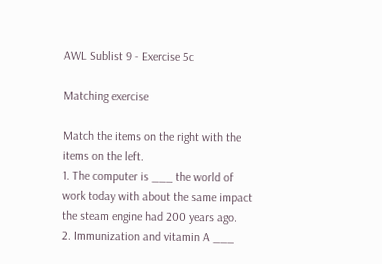AWL Sublist 9 - Exercise 5c

Matching exercise

Match the items on the right with the items on the left.
1. The computer is ___ the world of work today with about the same impact the steam engine had 200 years ago.
2. Immunization and vitamin A ___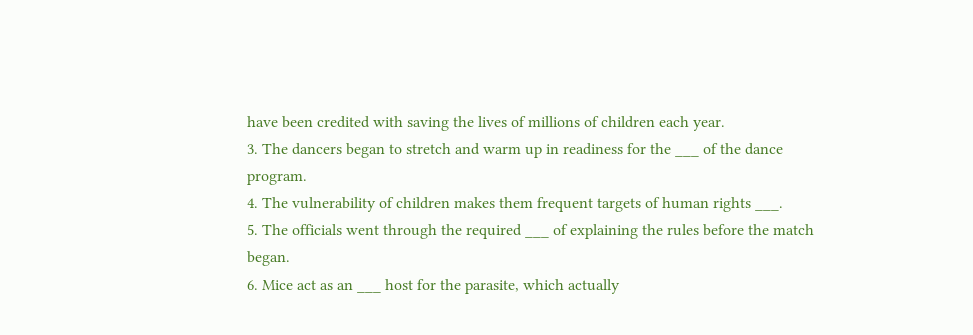have been credited with saving the lives of millions of children each year.
3. The dancers began to stretch and warm up in readiness for the ___ of the dance program.
4. The vulnerability of children makes them frequent targets of human rights ___.
5. The officials went through the required ___ of explaining the rules before the match began.
6. Mice act as an ___ host for the parasite, which actually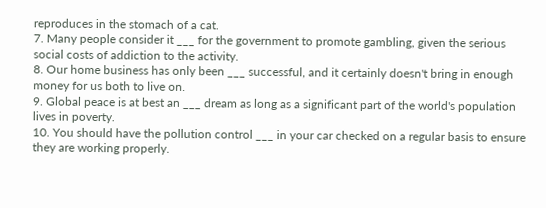reproduces in the stomach of a cat.
7. Many people consider it ___ for the government to promote gambling, given the serious social costs of addiction to the activity.
8. Our home business has only been ___ successful, and it certainly doesn't bring in enough money for us both to live on.
9. Global peace is at best an ___ dream as long as a significant part of the world's population lives in poverty.
10. You should have the pollution control ___ in your car checked on a regular basis to ensure they are working properly.